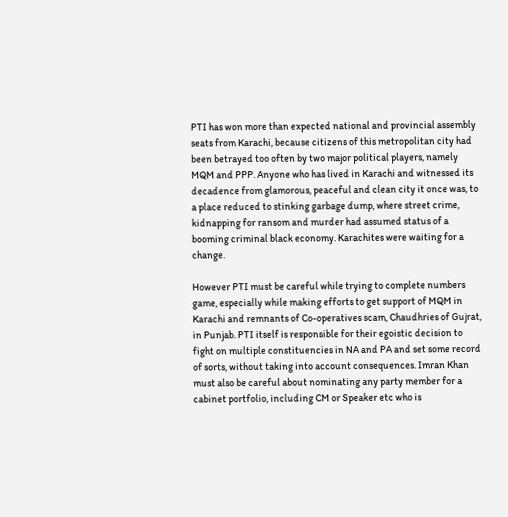PTI has won more than expected national and provincial assembly seats from Karachi, because citizens of this metropolitan city had been betrayed too often by two major political players, namely MQM and PPP. Anyone who has lived in Karachi and witnessed its decadence from glamorous, peaceful and clean city it once was, to a place reduced to stinking garbage dump, where street crime, kidnapping for ransom and murder had assumed status of a booming criminal black economy. Karachites were waiting for a change.

However PTI must be careful while trying to complete numbers game, especially while making efforts to get support of MQM in Karachi and remnants of Co-operatives scam, Chaudhries of Gujrat, in Punjab. PTI itself is responsible for their egoistic decision to fight on multiple constituencies in NA and PA and set some record of sorts, without taking into account consequences. Imran Khan must also be careful about nominating any party member for a cabinet portfolio, including CM or Speaker etc who is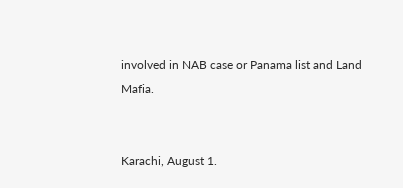involved in NAB case or Panama list and Land Mafia.


Karachi, August 1.